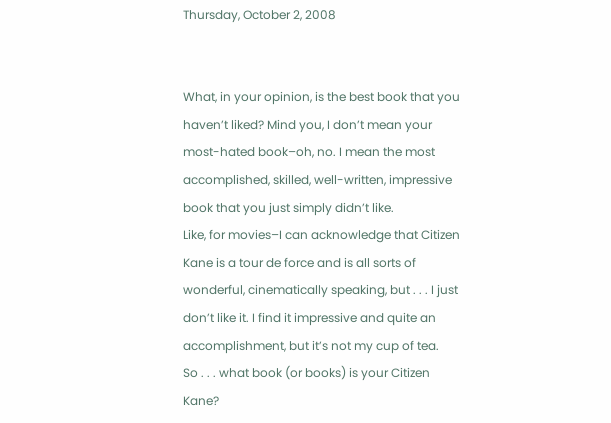Thursday, October 2, 2008


What, in your opinion, is the best book that you haven’t liked? Mind you, I don’t mean your most-hated book–oh, no. I mean the most accomplished, skilled, well-written, impressive book that you just simply didn’t like.
Like, for movies–I can acknowledge that Citizen Kane is a tour de force and is all sorts of wonderful, cinematically speaking, but . . . I just don’t like it. I find it impressive and quite an accomplishment, but it’s not my cup of tea.
So . . . what book (or books) is your Citizen Kane?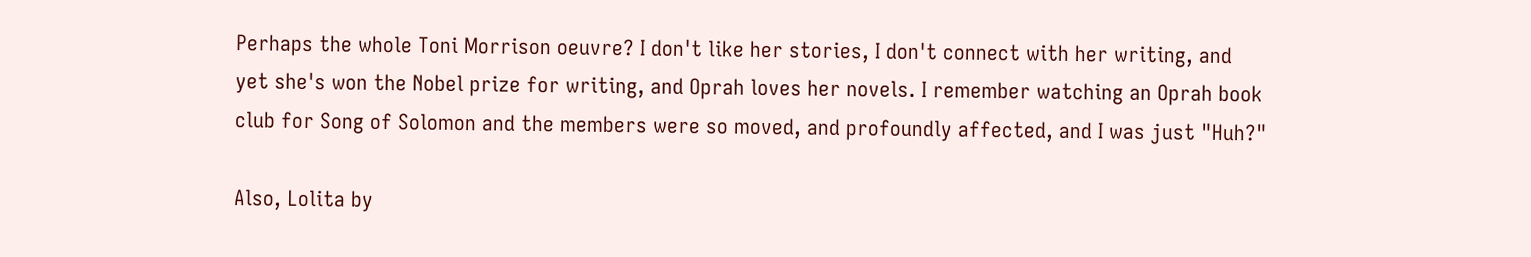Perhaps the whole Toni Morrison oeuvre? I don't like her stories, I don't connect with her writing, and yet she's won the Nobel prize for writing, and Oprah loves her novels. I remember watching an Oprah book club for Song of Solomon and the members were so moved, and profoundly affected, and I was just "Huh?"

Also, Lolita by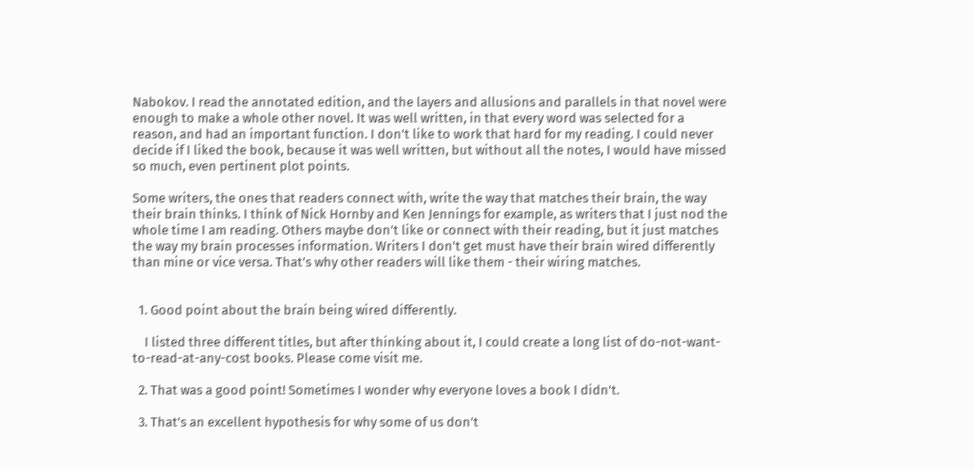Nabokov. I read the annotated edition, and the layers and allusions and parallels in that novel were enough to make a whole other novel. It was well written, in that every word was selected for a reason, and had an important function. I don't like to work that hard for my reading. I could never decide if I liked the book, because it was well written, but without all the notes, I would have missed so much, even pertinent plot points.

Some writers, the ones that readers connect with, write the way that matches their brain, the way their brain thinks. I think of Nick Hornby and Ken Jennings for example, as writers that I just nod the whole time I am reading. Others maybe don't like or connect with their reading, but it just matches the way my brain processes information. Writers I don't get must have their brain wired differently than mine or vice versa. That's why other readers will like them - their wiring matches.


  1. Good point about the brain being wired differently.

    I listed three different titles, but after thinking about it, I could create a long list of do-not-want-to-read-at-any-cost books. Please come visit me.

  2. That was a good point! Sometimes I wonder why everyone loves a book I didn't.

  3. That's an excellent hypothesis for why some of us don't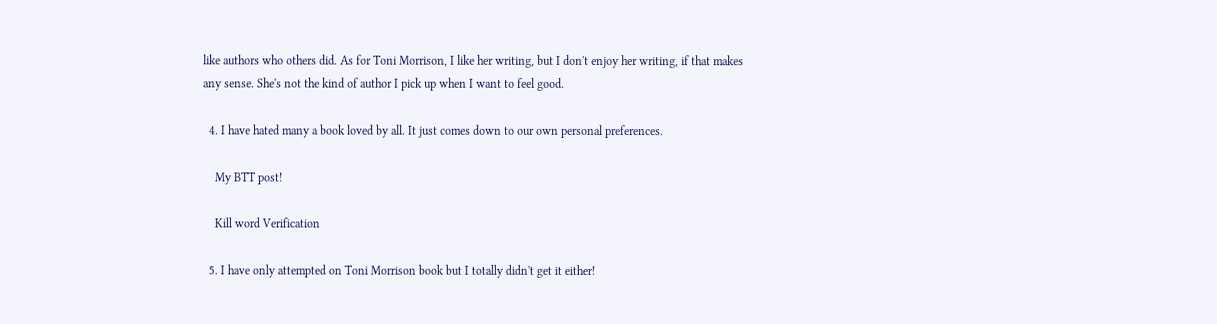like authors who others did. As for Toni Morrison, I like her writing, but I don't enjoy her writing, if that makes any sense. She's not the kind of author I pick up when I want to feel good.

  4. I have hated many a book loved by all. It just comes down to our own personal preferences.

    My BTT post!

    Kill word Verification

  5. I have only attempted on Toni Morrison book but I totally didn't get it either!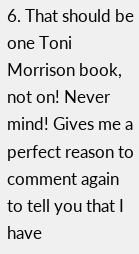6. That should be one Toni Morrison book, not on! Never mind! Gives me a perfect reason to comment again to tell you that I have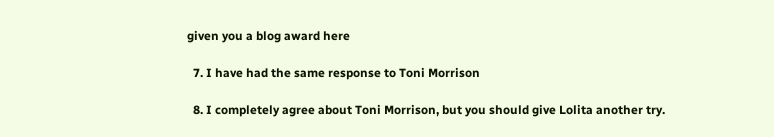given you a blog award here

  7. I have had the same response to Toni Morrison

  8. I completely agree about Toni Morrison, but you should give Lolita another try.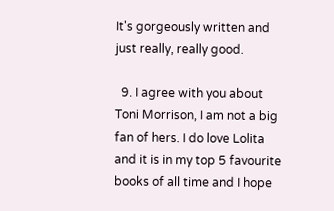It's gorgeously written and just really, really good.

  9. I agree with you about Toni Morrison, I am not a big fan of hers. I do love Lolita and it is in my top 5 favourite books of all time and I hope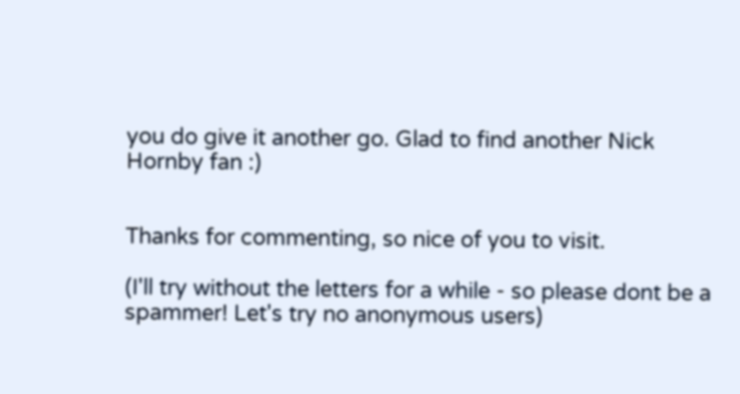you do give it another go. Glad to find another Nick Hornby fan :)


Thanks for commenting, so nice of you to visit.

(I'll try without the letters for a while - so please dont be a spammer! Let's try no anonymous users)